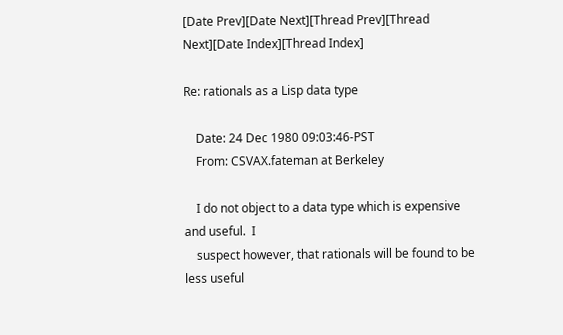[Date Prev][Date Next][Thread Prev][Thread Next][Date Index][Thread Index]

Re: rationals as a Lisp data type

    Date: 24 Dec 1980 09:03:46-PST
    From: CSVAX.fateman at Berkeley

    I do not object to a data type which is expensive and useful.  I
    suspect however, that rationals will be found to be less useful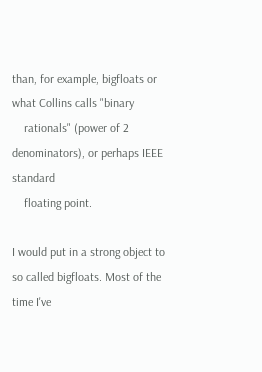than, for example, bigfloats or what Collins calls "binary
    rationals" (power of 2 denominators), or perhaps IEEE standard
    floating point.

I would put in a strong object to so called bigfloats. Most of the
time I've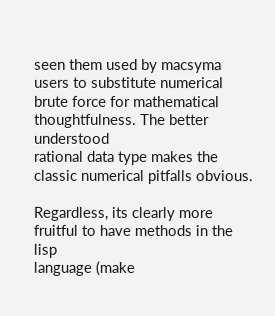seen them used by macsyma users to substitute numerical
brute force for mathematical thoughtfulness. The better understood
rational data type makes the classic numerical pitfalls obvious.

Regardless, its clearly more fruitful to have methods in the lisp
language (make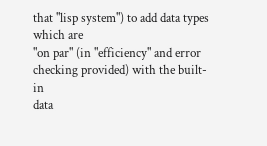that "lisp system") to add data types which are
"on par" (in "efficiency" and error checking provided) with the built-in
data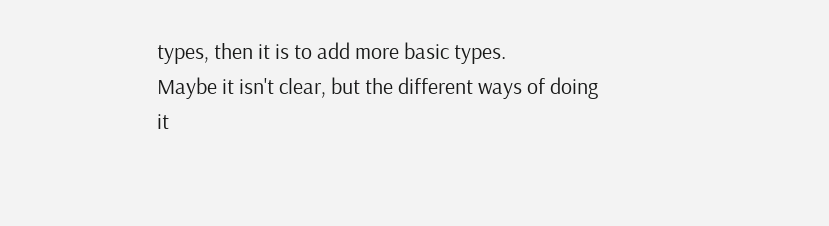types, then it is to add more basic types.
Maybe it isn't clear, but the different ways of doing it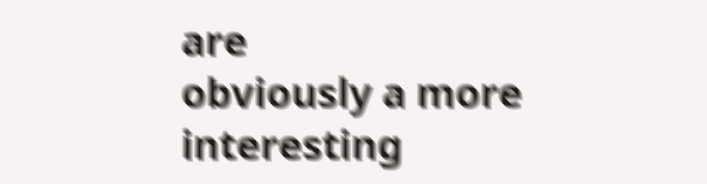are
obviously a more interesting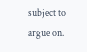subject to argue on.